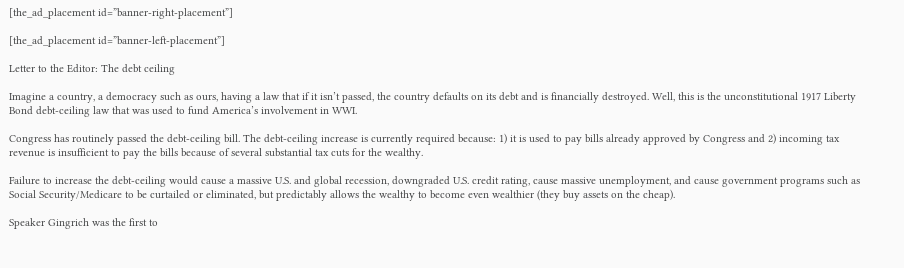[the_ad_placement id=”banner-right-placement”]

[the_ad_placement id=”banner-left-placement”]

Letter to the Editor: The debt ceiling

Imagine a country, a democracy such as ours, having a law that if it isn’t passed, the country defaults on its debt and is financially destroyed. Well, this is the unconstitutional 1917 Liberty Bond debt-ceiling law that was used to fund America’s involvement in WWI.

Congress has routinely passed the debt-ceiling bill. The debt-ceiling increase is currently required because: 1) it is used to pay bills already approved by Congress and 2) incoming tax revenue is insufficient to pay the bills because of several substantial tax cuts for the wealthy.

Failure to increase the debt-ceiling would cause a massive U.S. and global recession, downgraded U.S. credit rating, cause massive unemployment, and cause government programs such as Social Security/Medicare to be curtailed or eliminated, but predictably allows the wealthy to become even wealthier (they buy assets on the cheap).

Speaker Gingrich was the first to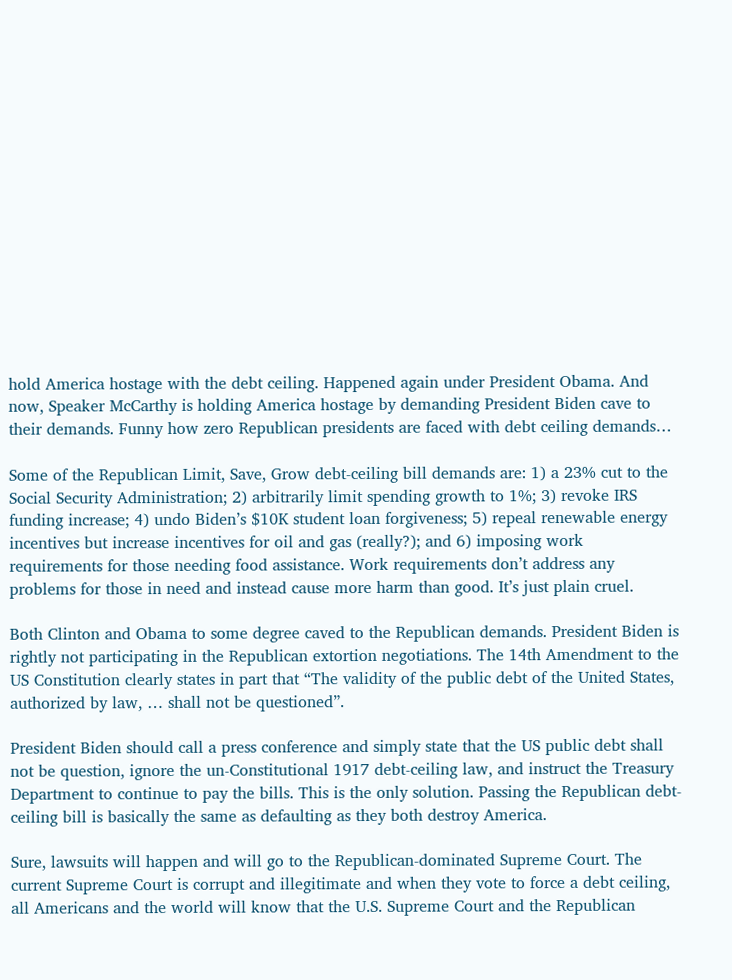hold America hostage with the debt ceiling. Happened again under President Obama. And now, Speaker McCarthy is holding America hostage by demanding President Biden cave to their demands. Funny how zero Republican presidents are faced with debt ceiling demands…

Some of the Republican Limit, Save, Grow debt-ceiling bill demands are: 1) a 23% cut to the Social Security Administration; 2) arbitrarily limit spending growth to 1%; 3) revoke IRS funding increase; 4) undo Biden’s $10K student loan forgiveness; 5) repeal renewable energy incentives but increase incentives for oil and gas (really?); and 6) imposing work requirements for those needing food assistance. Work requirements don’t address any problems for those in need and instead cause more harm than good. It’s just plain cruel.

Both Clinton and Obama to some degree caved to the Republican demands. President Biden is rightly not participating in the Republican extortion negotiations. The 14th Amendment to the US Constitution clearly states in part that “The validity of the public debt of the United States, authorized by law, … shall not be questioned”.

President Biden should call a press conference and simply state that the US public debt shall not be question, ignore the un-Constitutional 1917 debt-ceiling law, and instruct the Treasury Department to continue to pay the bills. This is the only solution. Passing the Republican debt-ceiling bill is basically the same as defaulting as they both destroy America.

Sure, lawsuits will happen and will go to the Republican-dominated Supreme Court. The current Supreme Court is corrupt and illegitimate and when they vote to force a debt ceiling, all Americans and the world will know that the U.S. Supreme Court and the Republican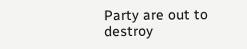Party are out to destroy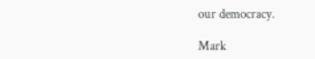our democracy.

Mark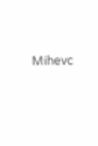Mihevc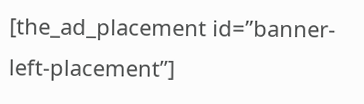[the_ad_placement id=”banner-left-placement”]